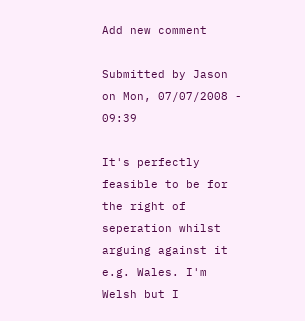Add new comment

Submitted by Jason on Mon, 07/07/2008 - 09:39

It's perfectly feasible to be for the right of seperation whilst arguing against it e.g. Wales. I'm Welsh but I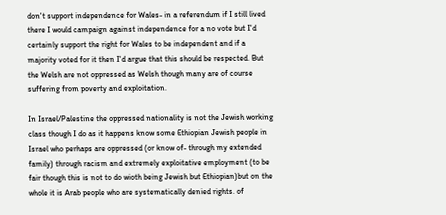don't support independence for Wales- in a referendum if I still lived there I would campaign against independence for a no vote but I'd certainly support the right for Wales to be independent and if a majority voted for it then I'd argue that this should be respected. But the Welsh are not oppressed as Welsh though many are of course suffering from poverty and exploitation.

In Israel/Palestine the oppressed nationality is not the Jewish working class though I do as it happens know some Ethiopian Jewish people in Israel who perhaps are oppressed (or know of- through my extended family) through racism and extremely exploitative employment (to be fair though this is not to do wioth being Jewish but Ethiopian)but on the whole it is Arab people who are systematically denied rights. of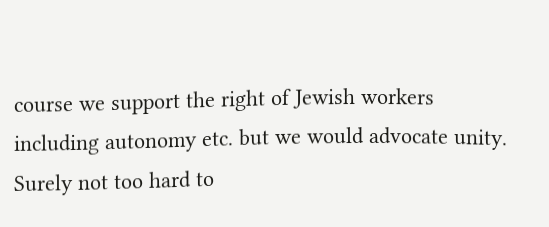course we support the right of Jewish workers including autonomy etc. but we would advocate unity. Surely not too hard to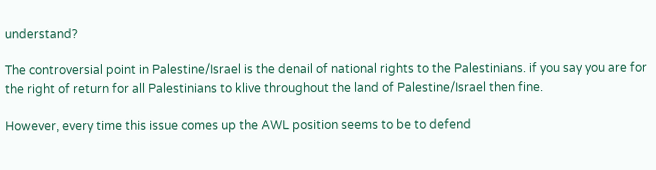understand?

The controversial point in Palestine/Israel is the denail of national rights to the Palestinians. if you say you are for the right of return for all Palestinians to klive throughout the land of Palestine/Israel then fine.

However, every time this issue comes up the AWL position seems to be to defend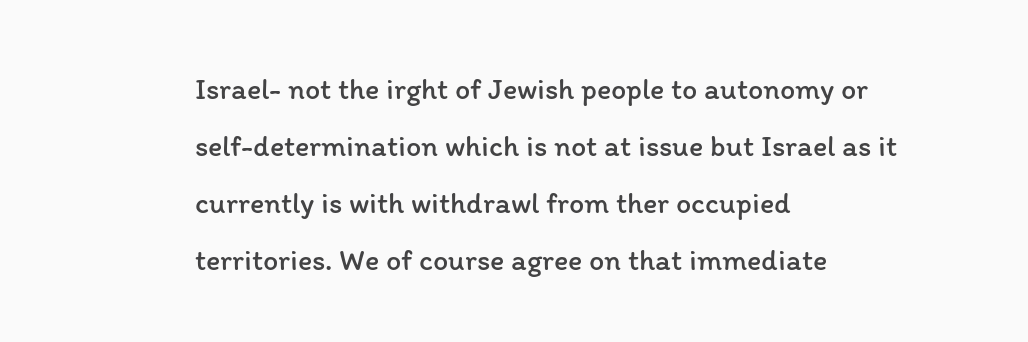Israel- not the irght of Jewish people to autonomy or self-determination which is not at issue but Israel as it currently is with withdrawl from ther occupied territories. We of course agree on that immediate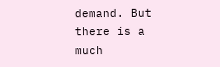demand. But there is a much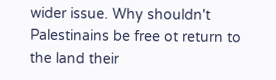wider issue. Why shouldn't Palestinains be free ot return to the land their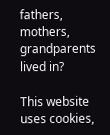fathers, mothers, grandparents lived in?

This website uses cookies,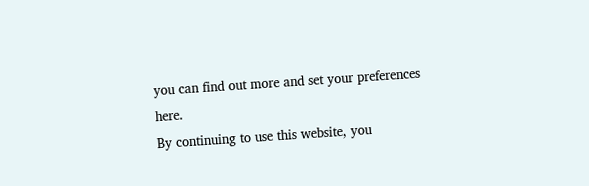you can find out more and set your preferences here.
By continuing to use this website, you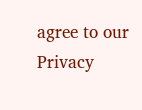agree to our Privacy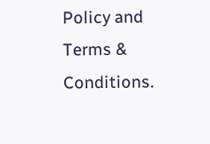Policy and Terms & Conditions.